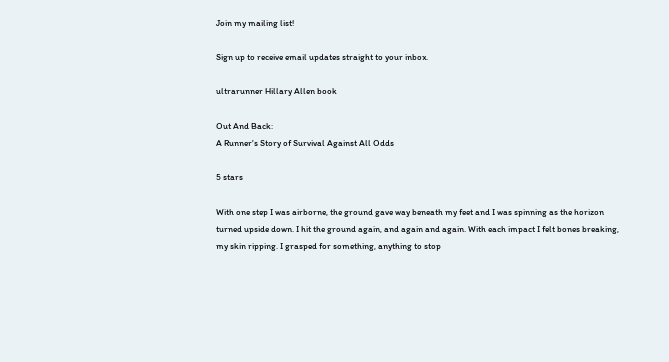Join my mailing list!

Sign up to receive email updates straight to your inbox.

ultrarunner Hillary Allen book

Out And Back:
A Runner's Story of Survival Against All Odds

5 stars

With one step I was airborne, the ground gave way beneath my feet and I was spinning as the horizon turned upside down. I hit the ground again, and again and again. With each impact I felt bones breaking, my skin ripping. I grasped for something, anything to stop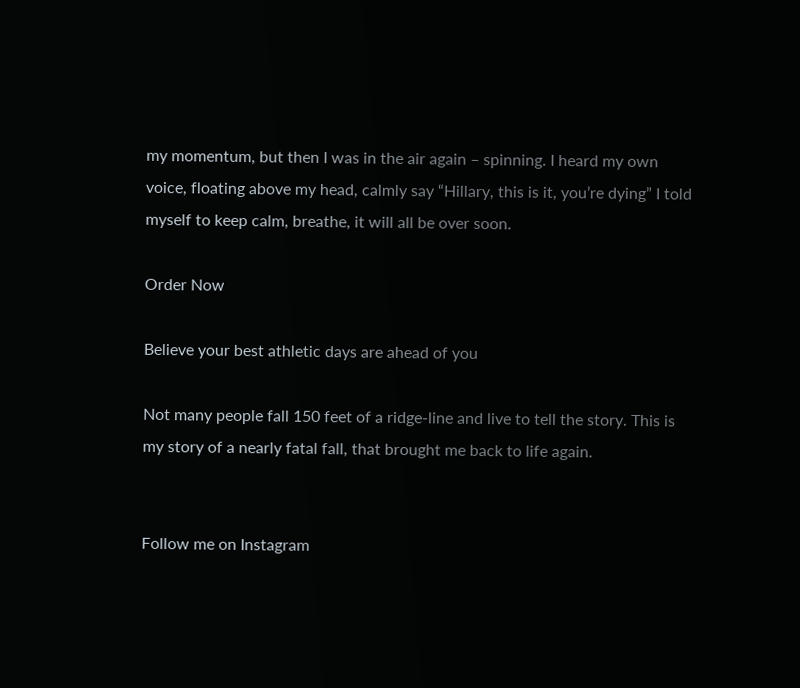my momentum, but then I was in the air again – spinning. I heard my own voice, floating above my head, calmly say “Hillary, this is it, you’re dying” I told myself to keep calm, breathe, it will all be over soon.

Order Now

Believe your best athletic days are ahead of you

Not many people fall 150 feet of a ridge-line and live to tell the story. This is my story of a nearly fatal fall, that brought me back to life again.


Follow me on Instagram